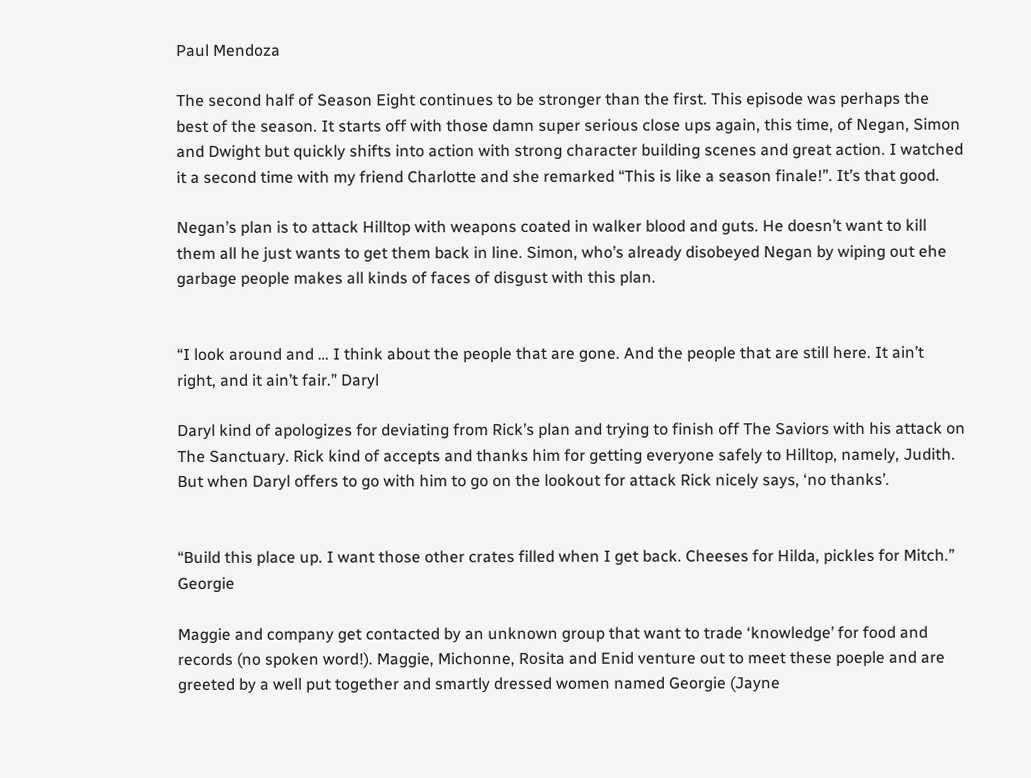Paul Mendoza

The second half of Season Eight continues to be stronger than the first. This episode was perhaps the best of the season. It starts off with those damn super serious close ups again, this time, of Negan, Simon and Dwight but quickly shifts into action with strong character building scenes and great action. I watched it a second time with my friend Charlotte and she remarked “This is like a season finale!”. It’s that good.

Negan’s plan is to attack Hilltop with weapons coated in walker blood and guts. He doesn’t want to kill them all he just wants to get them back in line. Simon, who’s already disobeyed Negan by wiping out ehe garbage people makes all kinds of faces of disgust with this plan.


“I look around and … I think about the people that are gone. And the people that are still here. It ain’t right, and it ain’t fair.” Daryl

Daryl kind of apologizes for deviating from Rick’s plan and trying to finish off The Saviors with his attack on The Sanctuary. Rick kind of accepts and thanks him for getting everyone safely to Hilltop, namely, Judith. But when Daryl offers to go with him to go on the lookout for attack Rick nicely says, ‘no thanks’.


“Build this place up. I want those other crates filled when I get back. Cheeses for Hilda, pickles for Mitch.” Georgie

Maggie and company get contacted by an unknown group that want to trade ‘knowledge’ for food and records (no spoken word!). Maggie, Michonne, Rosita and Enid venture out to meet these poeple and are greeted by a well put together and smartly dressed women named Georgie (Jayne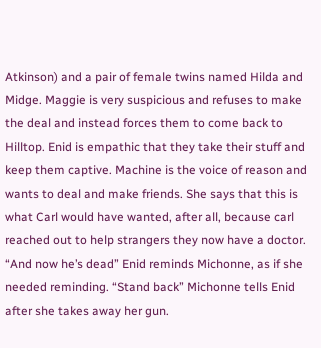Atkinson) and a pair of female twins named Hilda and Midge. Maggie is very suspicious and refuses to make the deal and instead forces them to come back to Hilltop. Enid is empathic that they take their stuff and keep them captive. Machine is the voice of reason and wants to deal and make friends. She says that this is what Carl would have wanted, after all, because carl reached out to help strangers they now have a doctor. “And now he’s dead” Enid reminds Michonne, as if she needed reminding. “Stand back” Michonne tells Enid after she takes away her gun.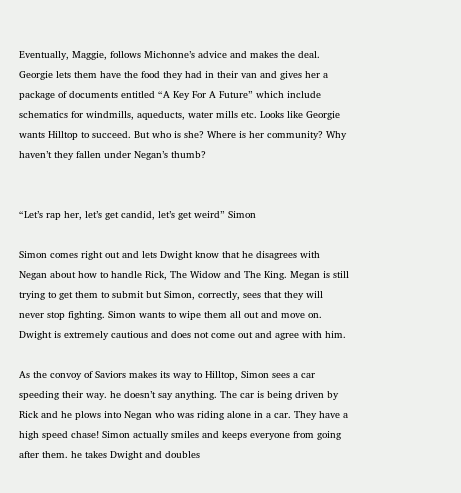Eventually, Maggie, follows Michonne’s advice and makes the deal. Georgie lets them have the food they had in their van and gives her a package of documents entitled “A Key For A Future” which include schematics for windmills, aqueducts, water mills etc. Looks like Georgie wants Hilltop to succeed. But who is she? Where is her community? Why haven’t they fallen under Negan’s thumb?


“Let’s rap her, let’s get candid, let’s get weird” Simon

Simon comes right out and lets Dwight know that he disagrees with Negan about how to handle Rick, The Widow and The King. Megan is still trying to get them to submit but Simon, correctly, sees that they will never stop fighting. Simon wants to wipe them all out and move on. Dwight is extremely cautious and does not come out and agree with him.

As the convoy of Saviors makes its way to Hilltop, Simon sees a car speeding their way. he doesn’t say anything. The car is being driven by Rick and he plows into Negan who was riding alone in a car. They have a high speed chase! Simon actually smiles and keeps everyone from going after them. he takes Dwight and doubles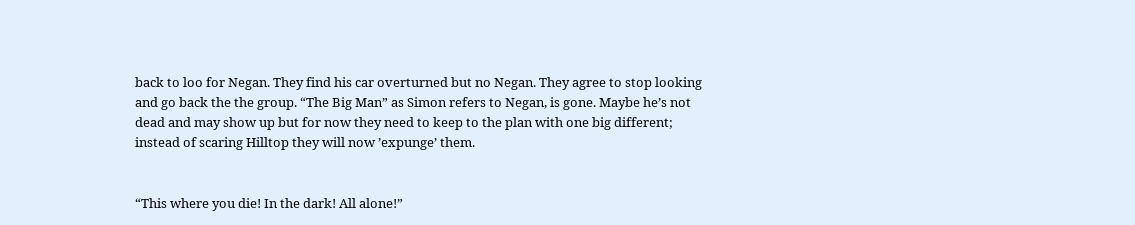back to loo for Negan. They find his car overturned but no Negan. They agree to stop looking and go back the the group. “The Big Man” as Simon refers to Negan, is gone. Maybe he’s not dead and may show up but for now they need to keep to the plan with one big different; instead of scaring Hilltop they will now ’expunge’ them.


“This where you die! In the dark! All alone!”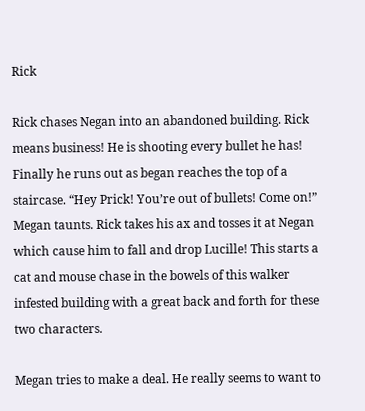Rick

Rick chases Negan into an abandoned building. Rick means business! He is shooting every bullet he has! Finally he runs out as began reaches the top of a staircase. “Hey Prick! You’re out of bullets! Come on!” Megan taunts. Rick takes his ax and tosses it at Negan which cause him to fall and drop Lucille! This starts a cat and mouse chase in the bowels of this walker infested building with a great back and forth for these two characters.

Megan tries to make a deal. He really seems to want to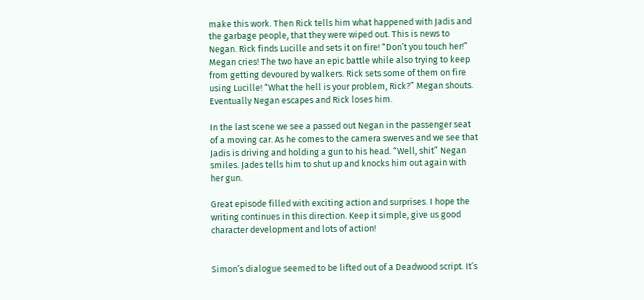make this work. Then Rick tells him what happened with Jadis and the garbage people, that they were wiped out. This is news to Negan. Rick finds Lucille and sets it on fire! “Don’t you touch her!” Megan cries! The two have an epic battle while also trying to keep from getting devoured by walkers. Rick sets some of them on fire using Lucille! “What the hell is your problem, Rick?” Megan shouts. Eventually Negan escapes and Rick loses him.

In the last scene we see a passed out Negan in the passenger seat of a moving car. As he comes to the camera swerves and we see that Jadis is driving and holding a gun to his head. “Well, shit” Negan smiles. Jades tells him to shut up and knocks him out again with her gun.

Great episode filled with exciting action and surprises. I hope the writing continues in this direction. Keep it simple, give us good character development and lots of action!


Simon’s dialogue seemed to be lifted out of a Deadwood script. It’s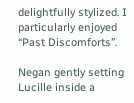delightfully stylized. I particularly enjoyed “Past Discomforts”.

Negan gently setting Lucille inside a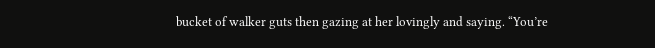bucket of walker guts then gazing at her lovingly and saying. “You’re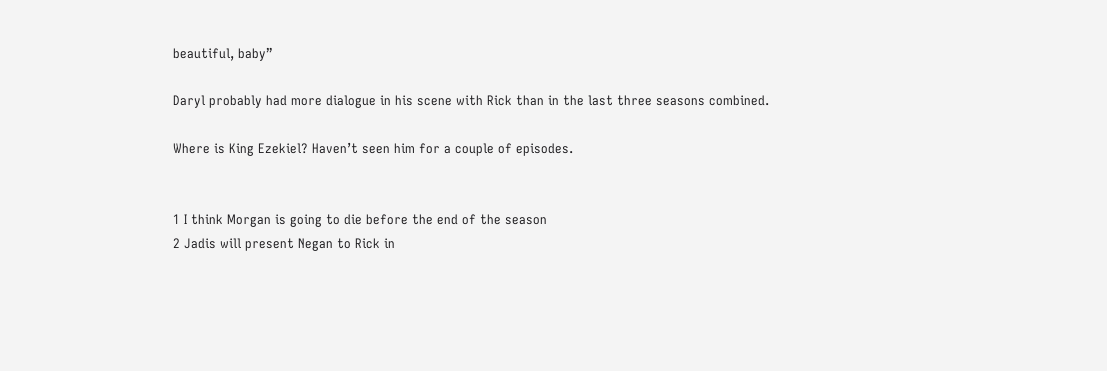beautiful, baby”

Daryl probably had more dialogue in his scene with Rick than in the last three seasons combined.

Where is King Ezekiel? Haven’t seen him for a couple of episodes.


1 I think Morgan is going to die before the end of the season
2 Jadis will present Negan to Rick in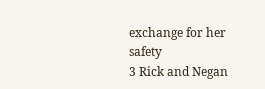exchange for her safety
3 Rick and Negan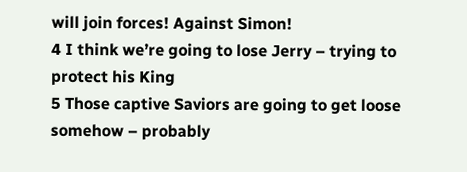will join forces! Against Simon!
4 I think we’re going to lose Jerry – trying to protect his King
5 Those captive Saviors are going to get loose somehow – probably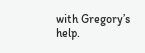with Gregory’s help.